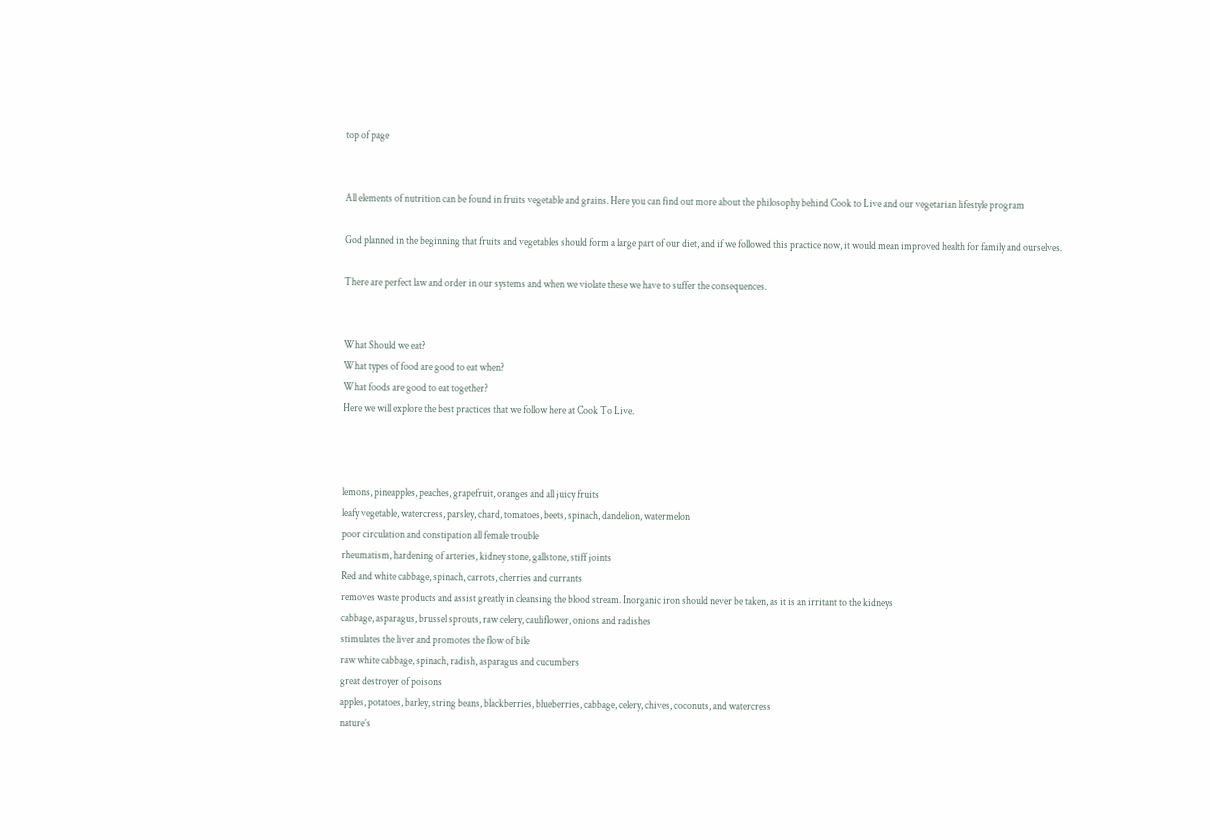top of page


All elements of nutrition can be found in fruits vegetable and grains. Here you can find out more about the philosophy behind Cook to Live and our vegetarian lifestyle program

God planned in the beginning that fruits and vegetables should form a large part of our diet, and if we followed this practice now, it would mean improved health for family and ourselves.

There are perfect law and order in our systems and when we violate these we have to suffer the consequences.


What Should we eat?
What types of food are good to eat when?
What foods are good to eat together?
Here we will explore the best practices that we follow here at Cook To Live.



lemons, pineapples, peaches, grapefruit, oranges and all juicy fruits
leafy vegetable, watercress, parsley, chard, tomatoes, beets, spinach, dandelion, watermelon
poor circulation and constipation all female trouble
rheumatism, hardening of arteries, kidney stone, gallstone, stiff joints
Red and white cabbage, spinach, carrots, cherries and currants
removes waste products and assist greatly in cleansing the blood stream. Inorganic iron should never be taken, as it is an irritant to the kidneys
cabbage, asparagus, brussel sprouts, raw celery, cauliflower, onions and radishes
stimulates the liver and promotes the flow of bile
raw white cabbage, spinach, radish, asparagus and cucumbers
great destroyer of poisons
apples, potatoes, barley, string beans, blackberries, blueberries, cabbage, celery, chives, coconuts, and watercress
nature’s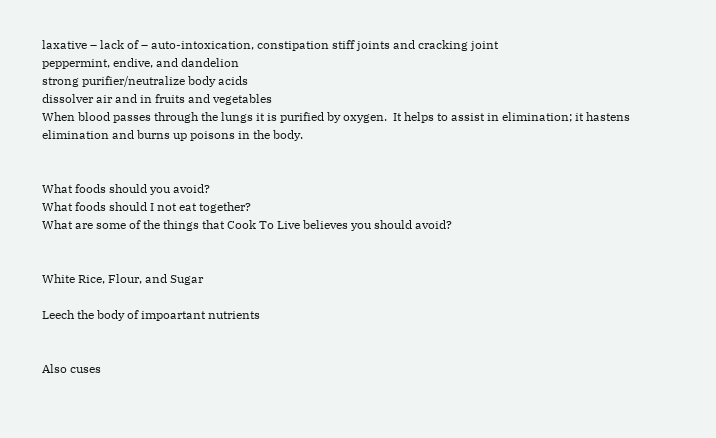laxative – lack of – auto-intoxication, constipation stiff joints and cracking joint
peppermint, endive, and dandelion
strong purifier/neutralize body acids
dissolver air and in fruits and vegetables
When blood passes through the lungs it is purified by oxygen.  It helps to assist in elimination; it hastens elimination and burns up poisons in the body.


What foods should you avoid?
What foods should I not eat together?
What are some of the things that Cook To Live believes you should avoid?


White Rice, Flour, and Sugar

Leech the body of impoartant nutrients


Also cuses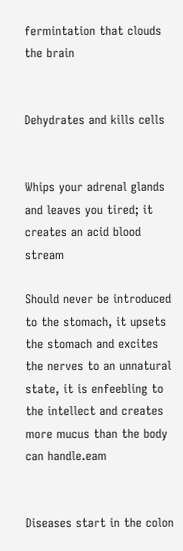fermintation that clouds the brain


Dehydrates and kills cells


Whips your adrenal glands and leaves you tired; it creates an acid blood stream

Should never be introduced to the stomach, it upsets the stomach and excites the nerves to an unnatural state, it is enfeebling to the intellect and creates more mucus than the body can handle.eam


Diseases start in the colon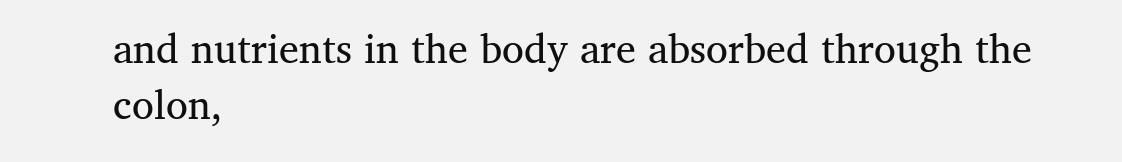and nutrients in the body are absorbed through the colon,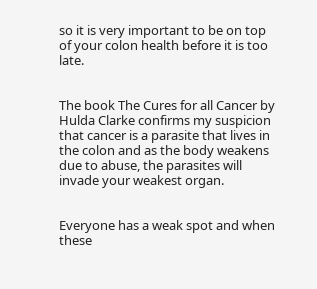so it is very important to be on top of your colon health before it is too late.


The book The Cures for all Cancer by Hulda Clarke confirms my suspicion that cancer is a parasite that lives in the colon and as the body weakens due to abuse, the parasites will invade your weakest organ.


Everyone has a weak spot and when these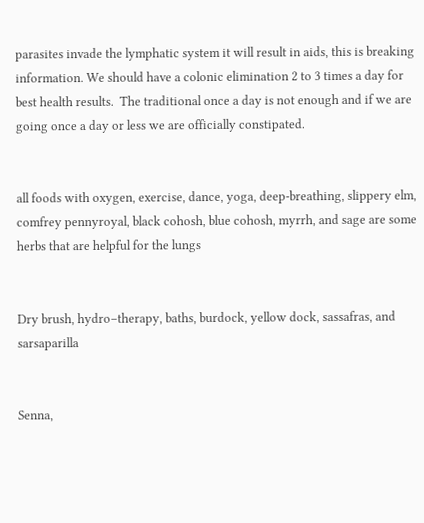parasites invade the lymphatic system it will result in aids, this is breaking information. We should have a colonic elimination 2 to 3 times a day for best health results.  The traditional once a day is not enough and if we are going once a day or less we are officially constipated.


all foods with oxygen, exercise, dance, yoga, deep-breathing, slippery elm, comfrey pennyroyal, black cohosh, blue cohosh, myrrh, and sage are some herbs that are helpful for the lungs


Dry brush, hydro–therapy, baths, burdock, yellow dock, sassafras, and sarsaparilla


Senna,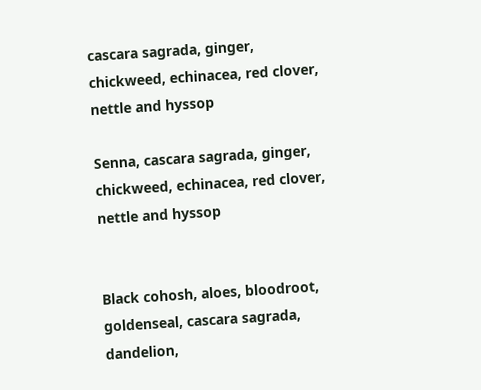cascara sagrada, ginger, chickweed, echinacea, red clover, nettle and hyssop

Senna, cascara sagrada, ginger, chickweed, echinacea, red clover, nettle and hyssop


Black cohosh, aloes, bloodroot, goldenseal, cascara sagrada, dandelion,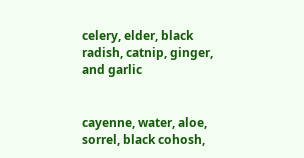celery, elder, black radish, catnip, ginger, and garlic


cayenne, water, aloe, sorrel, black cohosh,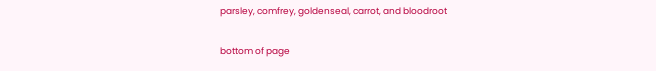parsley, comfrey, goldenseal, carrot, and bloodroot

bottom of page